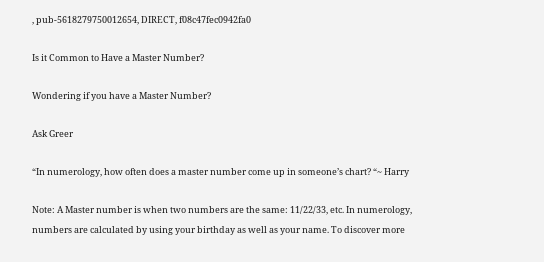, pub-5618279750012654, DIRECT, f08c47fec0942fa0

Is it Common to Have a Master Number?

Wondering if you have a Master Number?

Ask Greer

“In numerology, how often does a master number come up in someone’s chart? “~ Harry

Note: A Master number is when two numbers are the same: 11/22/33, etc. In numerology, numbers are calculated by using your birthday as well as your name. To discover more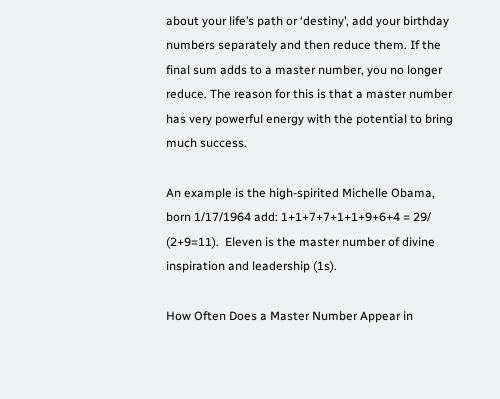about your life’s path or ‘destiny’, add your birthday numbers separately and then reduce them. If the final sum adds to a master number, you no longer reduce. The reason for this is that a master number has very powerful energy with the potential to bring much success.

An example is the high-spirited Michelle Obama, born 1/17/1964 add: 1+1+7+7+1+1+9+6+4 = 29/ (2+9=11).  Eleven is the master number of divine inspiration and leadership (1s).

How Often Does a Master Number Appear in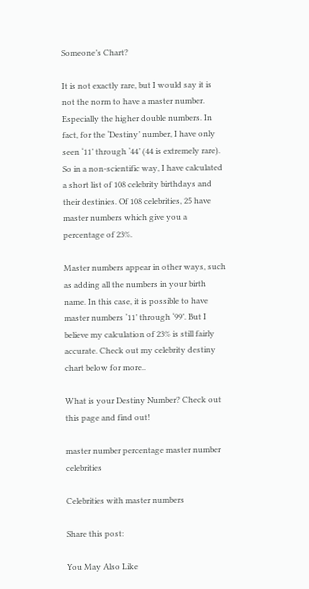Someone’s Chart?

It is not exactly rare, but I would say it is not the norm to have a master number. Especially the higher double numbers. In fact, for the ‘Destiny’ number, I have only seen ‘11’ through ‘44’ (44 is extremely rare). So in a non-scientific way, I have calculated a short list of 108 celebrity birthdays and their destinies. Of 108 celebrities, 25 have master numbers which give you a percentage of 23%.

Master numbers appear in other ways, such as adding all the numbers in your birth name. In this case, it is possible to have master numbers ‘11’ through ‘99’. But I believe my calculation of 23% is still fairly accurate. Check out my celebrity destiny chart below for more..

What is your Destiny Number? Check out this page and find out!

master number percentage master number celebrities

Celebrities with master numbers

Share this post:

You May Also Like